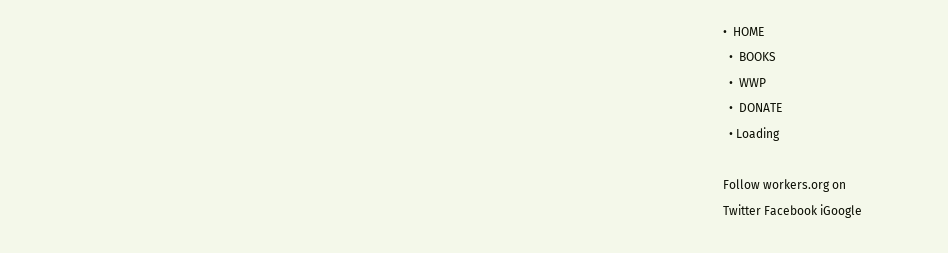•  HOME
  •  BOOKS
  •  WWP
  •  DONATE
  • Loading

Follow workers.org on
Twitter Facebook iGoogle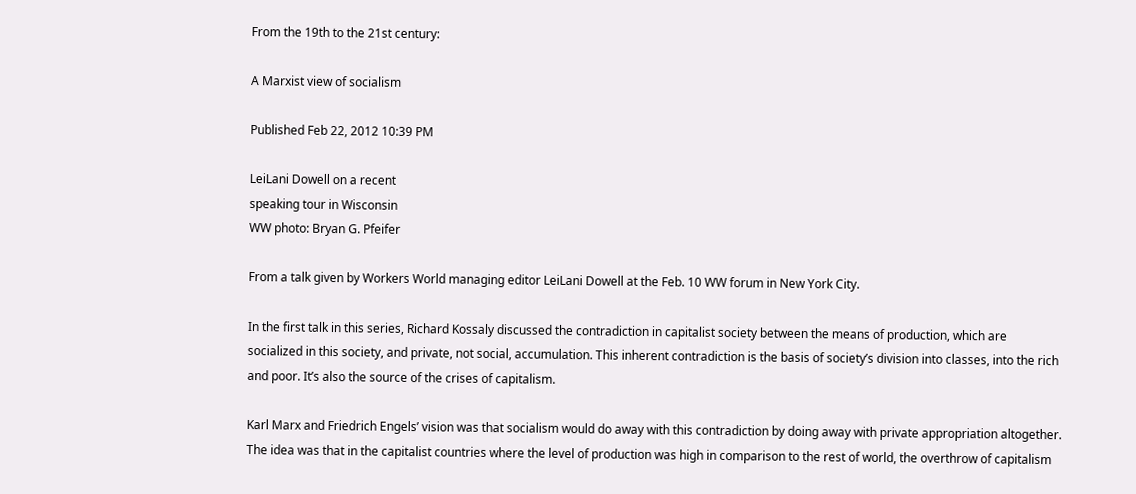From the 19th to the 21st century:

A Marxist view of socialism

Published Feb 22, 2012 10:39 PM

LeiLani Dowell on a recent
speaking tour in Wisconsin
WW photo: Bryan G. Pfeifer

From a talk given by Workers World managing editor LeiLani Dowell at the Feb. 10 WW forum in New York City.

In the first talk in this series, Richard Kossaly discussed the contradiction in capitalist society between the means of production, which are socialized in this society, and private, not social, accumulation. This inherent contradiction is the basis of society’s division into classes, into the rich and poor. It’s also the source of the crises of capitalism.

Karl Marx and Friedrich Engels’ vision was that socialism would do away with this contradiction by doing away with private appropriation altogether. The idea was that in the capitalist countries where the level of production was high in comparison to the rest of world, the overthrow of capitalism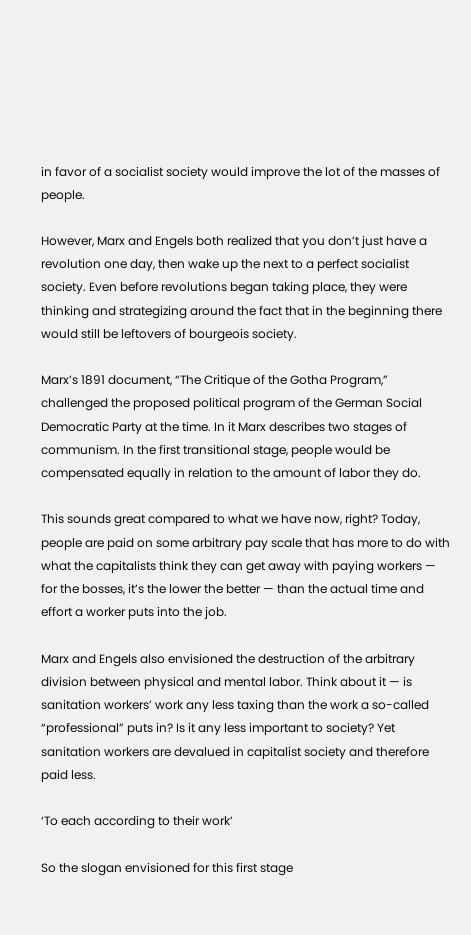in favor of a socialist society would improve the lot of the masses of people.

However, Marx and Engels both realized that you don’t just have a revolution one day, then wake up the next to a perfect socialist society. Even before revolutions began taking place, they were thinking and strategizing around the fact that in the beginning there would still be leftovers of bourgeois society.

Marx’s 1891 document, “The Critique of the Gotha Program,” challenged the proposed political program of the German Social Democratic Party at the time. In it Marx describes two stages of communism. In the first transitional stage, people would be compensated equally in relation to the amount of labor they do.

This sounds great compared to what we have now, right? Today, people are paid on some arbitrary pay scale that has more to do with what the capitalists think they can get away with paying workers — for the bosses, it’s the lower the better — than the actual time and effort a worker puts into the job.

Marx and Engels also envisioned the destruction of the arbitrary division between physical and mental labor. Think about it — is sanitation workers’ work any less taxing than the work a so-called “professional” puts in? Is it any less important to society? Yet sanitation workers are devalued in capitalist society and therefore paid less.

‘To each according to their work’

So the slogan envisioned for this first stage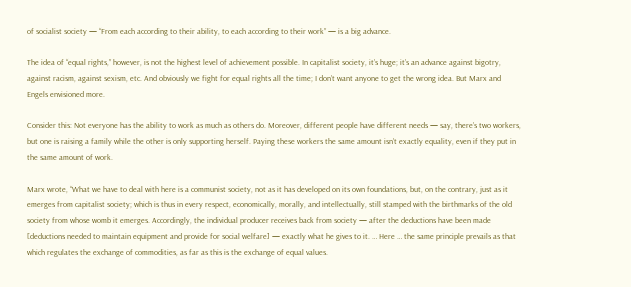of socialist society — “From each according to their ability, to each according to their work” — is a big advance.

The idea of “equal rights,” however, is not the highest level of achievement possible. In capitalist society, it’s huge; it’s an advance against bigotry, against racism, against sexism, etc. And obviously we fight for equal rights all the time; I don’t want anyone to get the wrong idea. But Marx and Engels envisioned more.

Consider this: Not everyone has the ability to work as much as others do. Moreover, different people have different needs — say, there’s two workers, but one is raising a family while the other is only supporting herself. Paying these workers the same amount isn’t exactly equality, even if they put in the same amount of work.

Marx wrote, “What we have to deal with here is a communist society, not as it has developed on its own foundations, but, on the contrary, just as it emerges from capitalist society; which is thus in every respect, economically, morally, and intellectually, still stamped with the birthmarks of the old society from whose womb it emerges. Accordingly, the individual producer receives back from society — after the deductions have been made [deductions needed to maintain equipment and provide for social welfare] — exactly what he gives to it. … Here … the same principle prevails as that which regulates the exchange of commodities, as far as this is the exchange of equal values.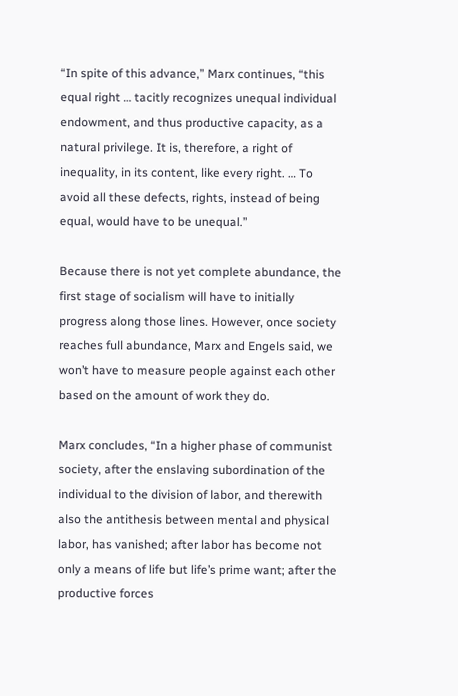“In spite of this advance,” Marx continues, “this equal right … tacitly recognizes unequal individual endowment, and thus productive capacity, as a natural privilege. It is, therefore, a right of inequality, in its content, like every right. … To avoid all these defects, rights, instead of being equal, would have to be unequal.”

Because there is not yet complete abundance, the first stage of socialism will have to initially progress along those lines. However, once society reaches full abundance, Marx and Engels said, we won’t have to measure people against each other based on the amount of work they do.

Marx concludes, “In a higher phase of communist society, after the enslaving subordination of the individual to the division of labor, and therewith also the antithesis between mental and physical labor, has vanished; after labor has become not only a means of life but life’s prime want; after the productive forces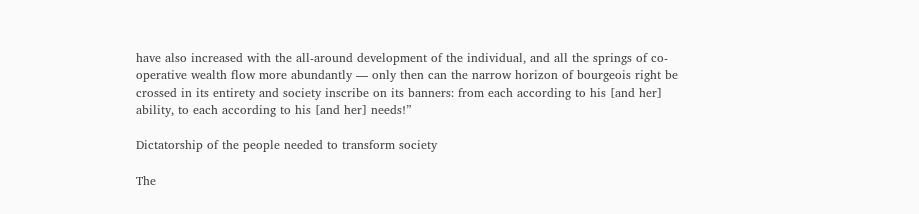have also increased with the all-around development of the individual, and all the springs of co-operative wealth flow more abundantly — only then can the narrow horizon of bourgeois right be crossed in its entirety and society inscribe on its banners: from each according to his [and her] ability, to each according to his [and her] needs!”

Dictatorship of the people needed to transform society

The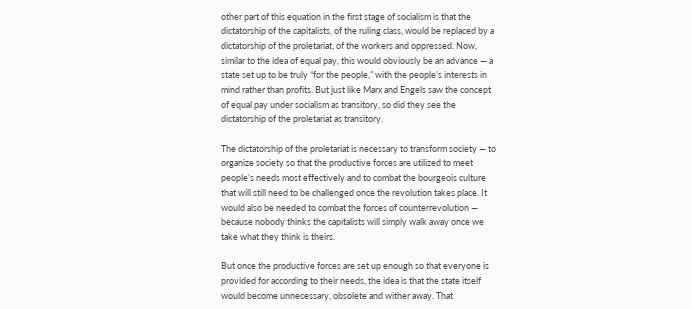other part of this equation in the first stage of socialism is that the dictatorship of the capitalists, of the ruling class, would be replaced by a dictatorship of the proletariat, of the workers and oppressed. Now, similar to the idea of equal pay, this would obviously be an advance — a state set up to be truly “for the people,” with the people’s interests in mind rather than profits. But just like Marx and Engels saw the concept of equal pay under socialism as transitory, so did they see the dictatorship of the proletariat as transitory.

The dictatorship of the proletariat is necessary to transform society — to organize society so that the productive forces are utilized to meet people’s needs most effectively and to combat the bourgeois culture that will still need to be challenged once the revolution takes place. It would also be needed to combat the forces of counterrevolution — because nobody thinks the capitalists will simply walk away once we take what they think is theirs.

But once the productive forces are set up enough so that everyone is provided for according to their needs, the idea is that the state itself would become unnecessary, obsolete and wither away. That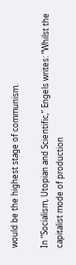would be the highest stage of communism.

In “Socialism, Utopian and Scientific,” Engels writes: “Whilst the capitalist mode of production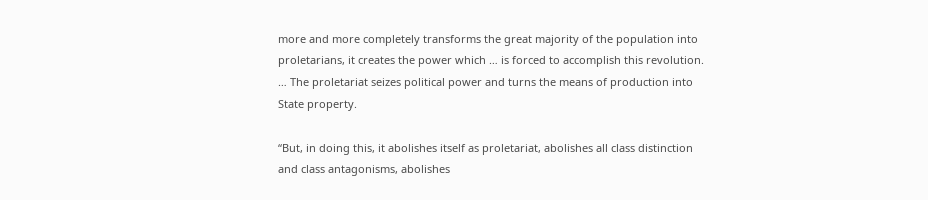more and more completely transforms the great majority of the population into proletarians, it creates the power which … is forced to accomplish this revolution. … The proletariat seizes political power and turns the means of production into State property.

“But, in doing this, it abolishes itself as proletariat, abolishes all class distinction and class antagonisms, abolishes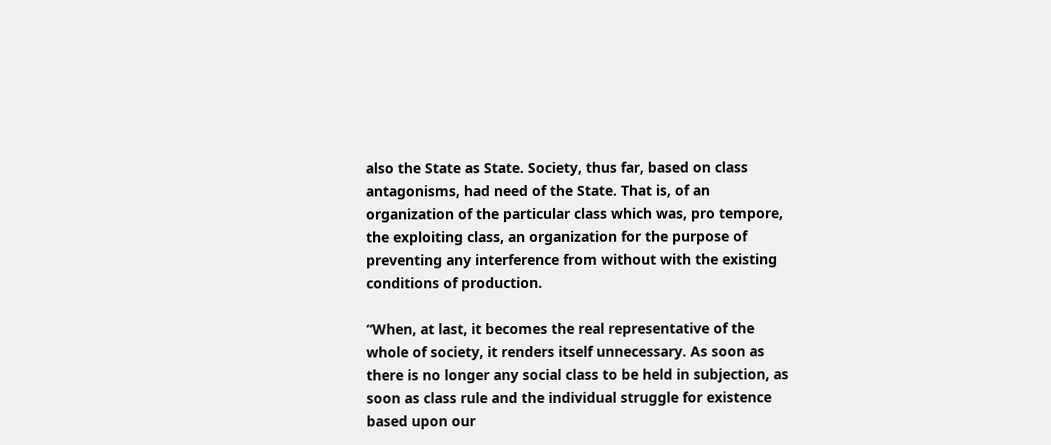also the State as State. Society, thus far, based on class antagonisms, had need of the State. That is, of an organization of the particular class which was, pro tempore, the exploiting class, an organization for the purpose of preventing any interference from without with the existing conditions of production.

“When, at last, it becomes the real representative of the whole of society, it renders itself unnecessary. As soon as there is no longer any social class to be held in subjection, as soon as class rule and the individual struggle for existence based upon our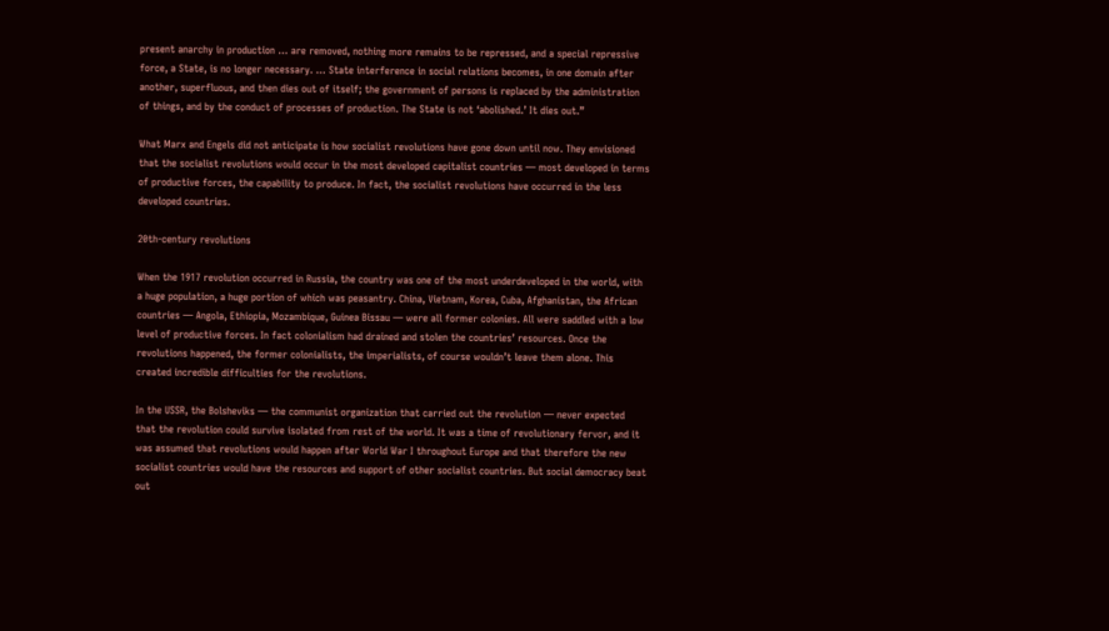present anarchy in production … are removed, nothing more remains to be repressed, and a special repressive force, a State, is no longer necessary. … State interference in social relations becomes, in one domain after another, superfluous, and then dies out of itself; the government of persons is replaced by the administration of things, and by the conduct of processes of production. The State is not ‘abolished.’ It dies out.”

What Marx and Engels did not anticipate is how socialist revolutions have gone down until now. They envisioned that the socialist revolutions would occur in the most developed capitalist countries — most developed in terms of productive forces, the capability to produce. In fact, the socialist revolutions have occurred in the less developed countries.

20th-century revolutions

When the 1917 revolution occurred in Russia, the country was one of the most underdeveloped in the world, with a huge population, a huge portion of which was peasantry. China, Vietnam, Korea, Cuba, Afghanistan, the African countries — Angola, Ethiopia, Mozambique, Guinea Bissau — were all former colonies. All were saddled with a low level of productive forces. In fact colonialism had drained and stolen the countries’ resources. Once the revolutions happened, the former colonialists, the imperialists, of course wouldn’t leave them alone. This created incredible difficulties for the revolutions.

In the USSR, the Bolsheviks — the communist organization that carried out the revolution — never expected that the revolution could survive isolated from rest of the world. It was a time of revolutionary fervor, and it was assumed that revolutions would happen after World War I throughout Europe and that therefore the new socialist countries would have the resources and support of other socialist countries. But social democracy beat out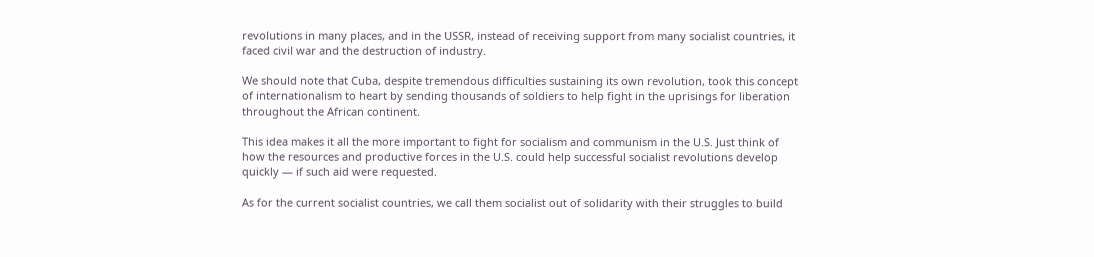revolutions in many places, and in the USSR, instead of receiving support from many socialist countries, it faced civil war and the destruction of industry.

We should note that Cuba, despite tremendous difficulties sustaining its own revolution, took this concept of internationalism to heart by sending thousands of soldiers to help fight in the uprisings for liberation throughout the African continent.

This idea makes it all the more important to fight for socialism and communism in the U.S. Just think of how the resources and productive forces in the U.S. could help successful socialist revolutions develop quickly — if such aid were requested.

As for the current socialist countries, we call them socialist out of solidarity with their struggles to build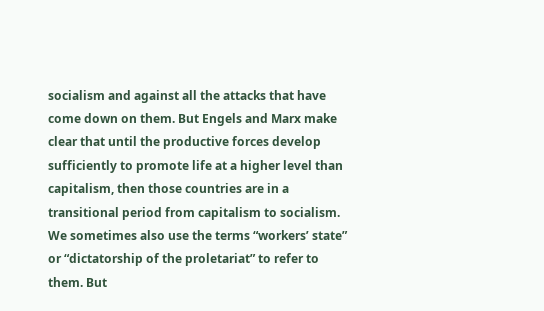socialism and against all the attacks that have come down on them. But Engels and Marx make clear that until the productive forces develop sufficiently to promote life at a higher level than capitalism, then those countries are in a transitional period from capitalism to socialism. We sometimes also use the terms “workers’ state” or “dictatorship of the proletariat” to refer to them. But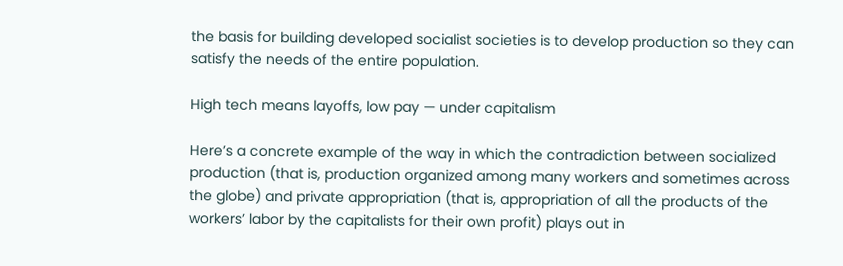the basis for building developed socialist societies is to develop production so they can satisfy the needs of the entire population.

High tech means layoffs, low pay — under capitalism

Here’s a concrete example of the way in which the contradiction between socialized production (that is, production organized among many workers and sometimes across the globe) and private appropriation (that is, appropriation of all the products of the workers’ labor by the capitalists for their own profit) plays out in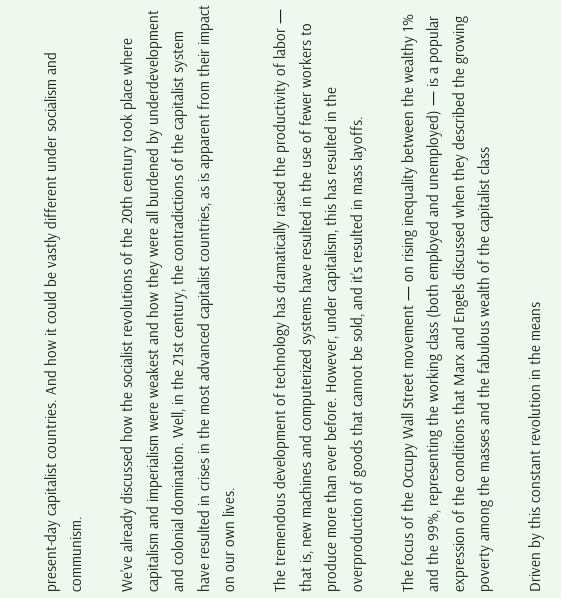present-day capitalist countries. And how it could be vastly different under socialism and communism.

We’ve already discussed how the socialist revolutions of the 20th century took place where capitalism and imperialism were weakest and how they were all burdened by underdevelopment and colonial domination. Well, in the 21st century, the contradictions of the capitalist system have resulted in crises in the most advanced capitalist countries, as is apparent from their impact on our own lives.

The tremendous development of technology has dramatically raised the productivity of labor — that is, new machines and computerized systems have resulted in the use of fewer workers to produce more than ever before. However, under capitalism, this has resulted in the overproduction of goods that cannot be sold, and it’s resulted in mass layoffs.

The focus of the Occupy Wall Street movement — on rising inequality between the wealthy 1% and the 99%, representing the working class (both employed and unemployed) — is a popular expression of the conditions that Marx and Engels discussed when they described the growing poverty among the masses and the fabulous wealth of the capitalist class

Driven by this constant revolution in the means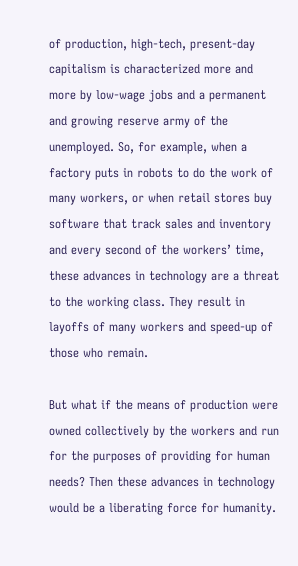of production, high-tech, present-day capitalism is characterized more and more by low-wage jobs and a permanent and growing reserve army of the unemployed. So, for example, when a factory puts in robots to do the work of many workers, or when retail stores buy software that track sales and inventory and every second of the workers’ time, these advances in technology are a threat to the working class. They result in layoffs of many workers and speed-up of those who remain.

But what if the means of production were owned collectively by the workers and run for the purposes of providing for human needs? Then these advances in technology would be a liberating force for humanity.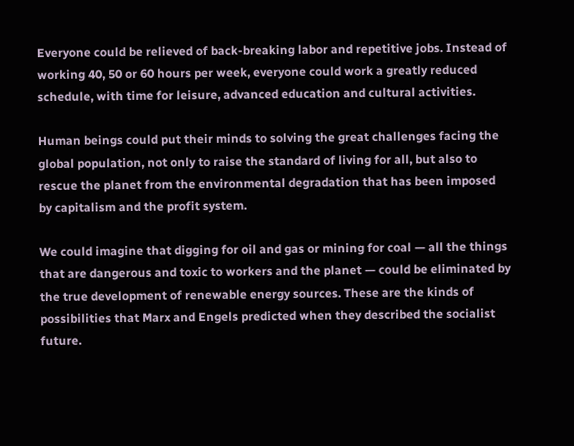Everyone could be relieved of back-breaking labor and repetitive jobs. Instead of working 40, 50 or 60 hours per week, everyone could work a greatly reduced schedule, with time for leisure, advanced education and cultural activities.

Human beings could put their minds to solving the great challenges facing the global population, not only to raise the standard of living for all, but also to rescue the planet from the environmental degradation that has been imposed by capitalism and the profit system.

We could imagine that digging for oil and gas or mining for coal — all the things that are dangerous and toxic to workers and the planet — could be eliminated by the true development of renewable energy sources. These are the kinds of possibilities that Marx and Engels predicted when they described the socialist future.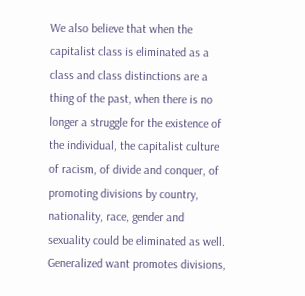We also believe that when the capitalist class is eliminated as a class and class distinctions are a thing of the past, when there is no longer a struggle for the existence of the individual, the capitalist culture of racism, of divide and conquer, of promoting divisions by country, nationality, race, gender and sexuality could be eliminated as well. Generalized want promotes divisions,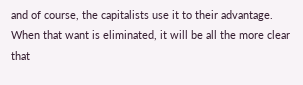and of course, the capitalists use it to their advantage. When that want is eliminated, it will be all the more clear that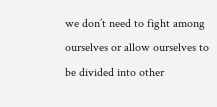we don’t need to fight among ourselves or allow ourselves to be divided into other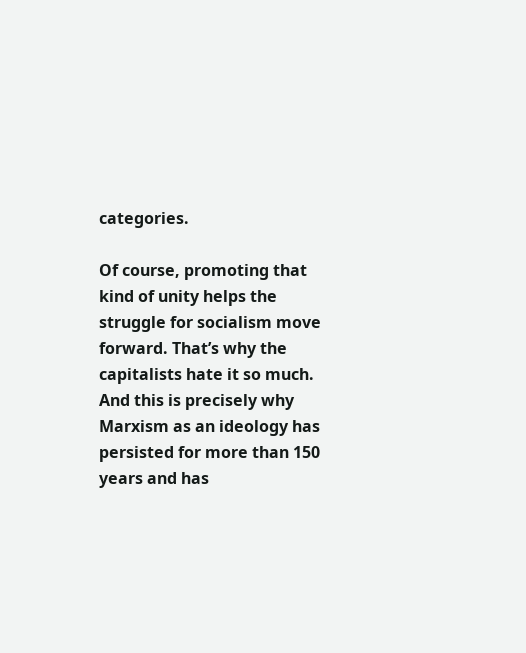categories.

Of course, promoting that kind of unity helps the struggle for socialism move forward. That’s why the capitalists hate it so much. And this is precisely why Marxism as an ideology has persisted for more than 150 years and has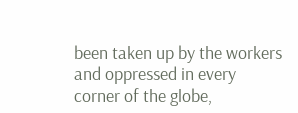been taken up by the workers and oppressed in every corner of the globe,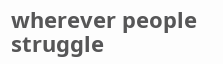wherever people struggle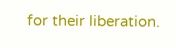for their liberation.